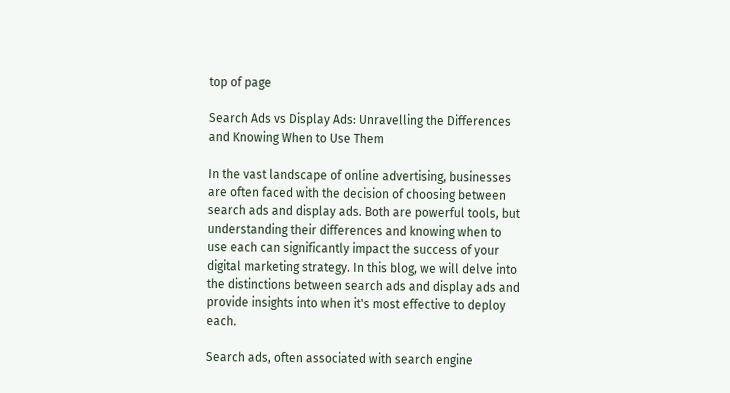top of page

Search Ads vs Display Ads: Unravelling the Differences and Knowing When to Use Them

In the vast landscape of online advertising, businesses are often faced with the decision of choosing between search ads and display ads. Both are powerful tools, but understanding their differences and knowing when to use each can significantly impact the success of your digital marketing strategy. In this blog, we will delve into the distinctions between search ads and display ads and provide insights into when it's most effective to deploy each.

Search ads, often associated with search engine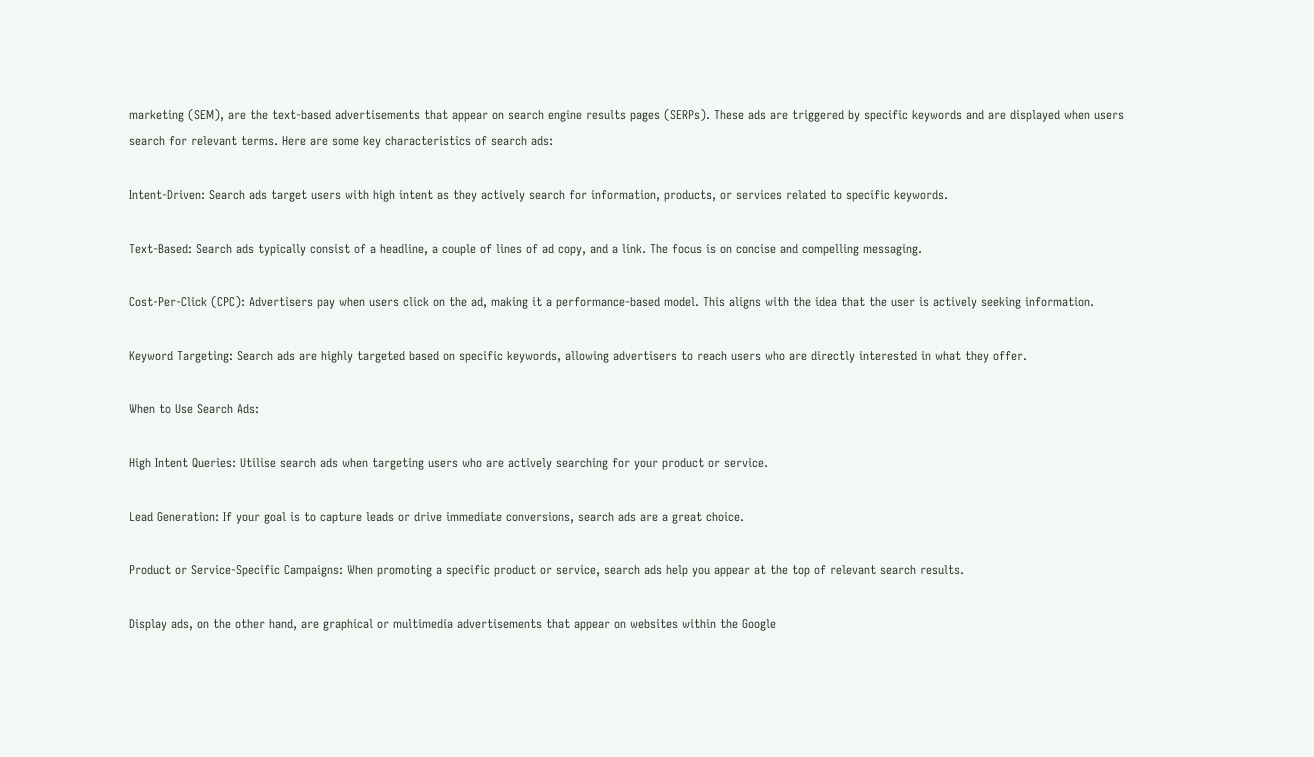marketing (SEM), are the text-based advertisements that appear on search engine results pages (SERPs). These ads are triggered by specific keywords and are displayed when users search for relevant terms. Here are some key characteristics of search ads:

Intent-Driven: Search ads target users with high intent as they actively search for information, products, or services related to specific keywords.

Text-Based: Search ads typically consist of a headline, a couple of lines of ad copy, and a link. The focus is on concise and compelling messaging.

Cost-Per-Click (CPC): Advertisers pay when users click on the ad, making it a performance-based model. This aligns with the idea that the user is actively seeking information.

Keyword Targeting: Search ads are highly targeted based on specific keywords, allowing advertisers to reach users who are directly interested in what they offer.

When to Use Search Ads:

High Intent Queries: Utilise search ads when targeting users who are actively searching for your product or service.

Lead Generation: If your goal is to capture leads or drive immediate conversions, search ads are a great choice.

Product or Service-Specific Campaigns: When promoting a specific product or service, search ads help you appear at the top of relevant search results.

Display ads, on the other hand, are graphical or multimedia advertisements that appear on websites within the Google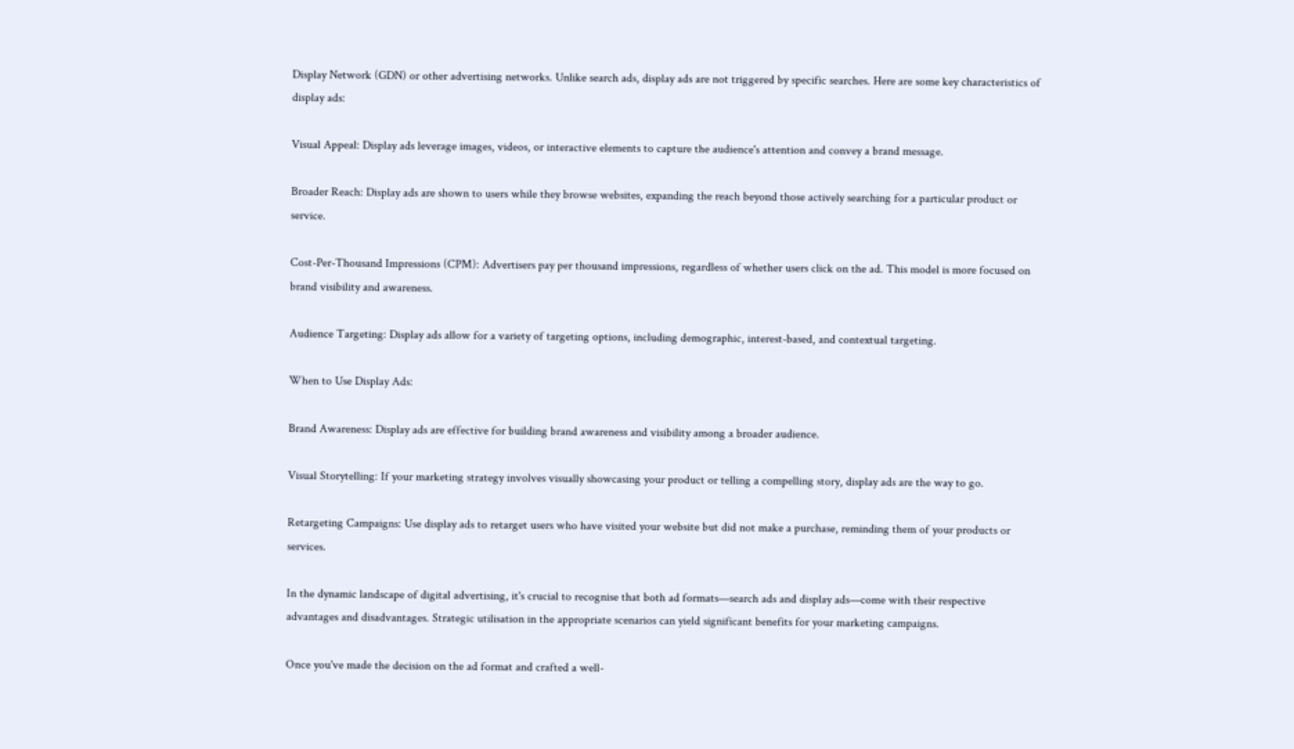Display Network (GDN) or other advertising networks. Unlike search ads, display ads are not triggered by specific searches. Here are some key characteristics of display ads:

Visual Appeal: Display ads leverage images, videos, or interactive elements to capture the audience's attention and convey a brand message.

Broader Reach: Display ads are shown to users while they browse websites, expanding the reach beyond those actively searching for a particular product or service.

Cost-Per-Thousand Impressions (CPM): Advertisers pay per thousand impressions, regardless of whether users click on the ad. This model is more focused on brand visibility and awareness.

Audience Targeting: Display ads allow for a variety of targeting options, including demographic, interest-based, and contextual targeting.

When to Use Display Ads:

Brand Awareness: Display ads are effective for building brand awareness and visibility among a broader audience.

Visual Storytelling: If your marketing strategy involves visually showcasing your product or telling a compelling story, display ads are the way to go.

Retargeting Campaigns: Use display ads to retarget users who have visited your website but did not make a purchase, reminding them of your products or services.

In the dynamic landscape of digital advertising, it's crucial to recognise that both ad formats—search ads and display ads—come with their respective advantages and disadvantages. Strategic utilisation in the appropriate scenarios can yield significant benefits for your marketing campaigns.

Once you've made the decision on the ad format and crafted a well-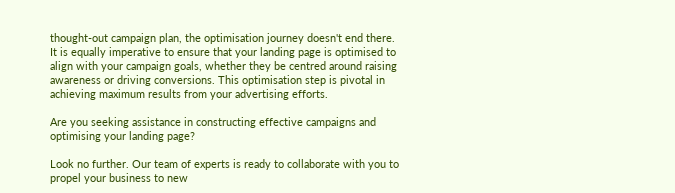thought-out campaign plan, the optimisation journey doesn't end there. It is equally imperative to ensure that your landing page is optimised to align with your campaign goals, whether they be centred around raising awareness or driving conversions. This optimisation step is pivotal in achieving maximum results from your advertising efforts.

Are you seeking assistance in constructing effective campaigns and optimising your landing page?

Look no further. Our team of experts is ready to collaborate with you to propel your business to new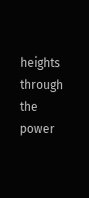heights through the power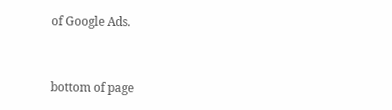of Google Ads.


bottom of page